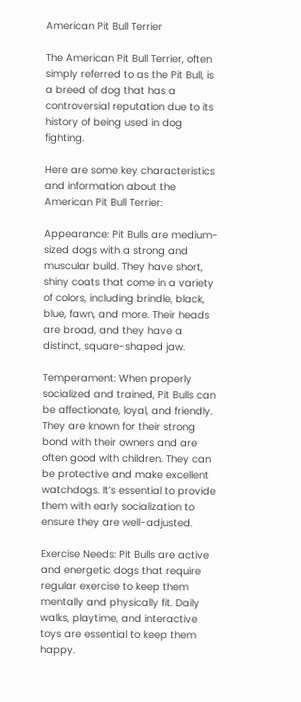American Pit Bull Terrier

The American Pit Bull Terrier, often simply referred to as the Pit Bull, is a breed of dog that has a controversial reputation due to its history of being used in dog fighting.

Here are some key characteristics and information about the American Pit Bull Terrier:

Appearance: Pit Bulls are medium-sized dogs with a strong and muscular build. They have short, shiny coats that come in a variety of colors, including brindle, black, blue, fawn, and more. Their heads are broad, and they have a distinct, square-shaped jaw.

Temperament: When properly socialized and trained, Pit Bulls can be affectionate, loyal, and friendly. They are known for their strong bond with their owners and are often good with children. They can be protective and make excellent watchdogs. It’s essential to provide them with early socialization to ensure they are well-adjusted.

Exercise Needs: Pit Bulls are active and energetic dogs that require regular exercise to keep them mentally and physically fit. Daily walks, playtime, and interactive toys are essential to keep them happy.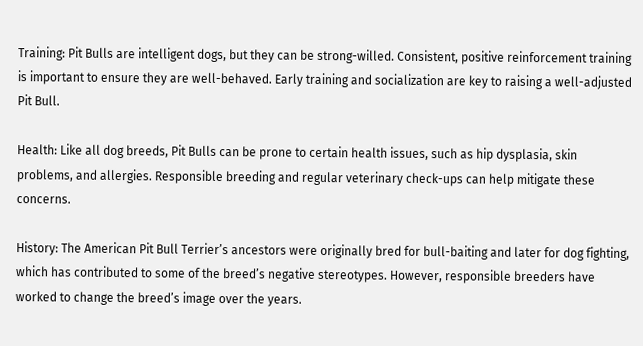Training: Pit Bulls are intelligent dogs, but they can be strong-willed. Consistent, positive reinforcement training is important to ensure they are well-behaved. Early training and socialization are key to raising a well-adjusted Pit Bull.

Health: Like all dog breeds, Pit Bulls can be prone to certain health issues, such as hip dysplasia, skin problems, and allergies. Responsible breeding and regular veterinary check-ups can help mitigate these concerns.

History: The American Pit Bull Terrier’s ancestors were originally bred for bull-baiting and later for dog fighting, which has contributed to some of the breed’s negative stereotypes. However, responsible breeders have worked to change the breed’s image over the years.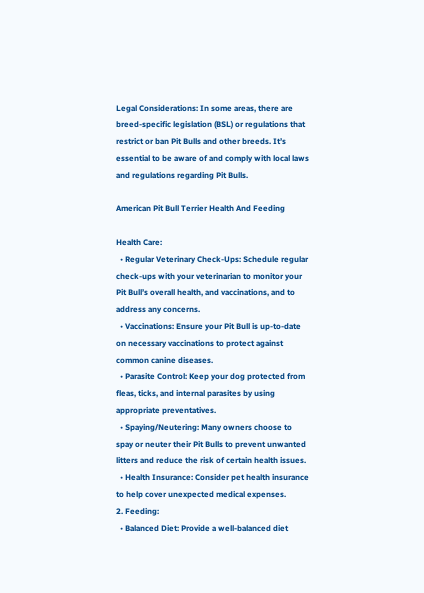Legal Considerations: In some areas, there are breed-specific legislation (BSL) or regulations that restrict or ban Pit Bulls and other breeds. It’s essential to be aware of and comply with local laws and regulations regarding Pit Bulls.

American Pit Bull Terrier Health And Feeding

Health Care:
  • Regular Veterinary Check-Ups: Schedule regular check-ups with your veterinarian to monitor your Pit Bull’s overall health, and vaccinations, and to address any concerns.
  • Vaccinations: Ensure your Pit Bull is up-to-date on necessary vaccinations to protect against common canine diseases.
  • Parasite Control: Keep your dog protected from fleas, ticks, and internal parasites by using appropriate preventatives.
  • Spaying/Neutering: Many owners choose to spay or neuter their Pit Bulls to prevent unwanted litters and reduce the risk of certain health issues.
  • Health Insurance: Consider pet health insurance to help cover unexpected medical expenses.
2. Feeding:
  • Balanced Diet: Provide a well-balanced diet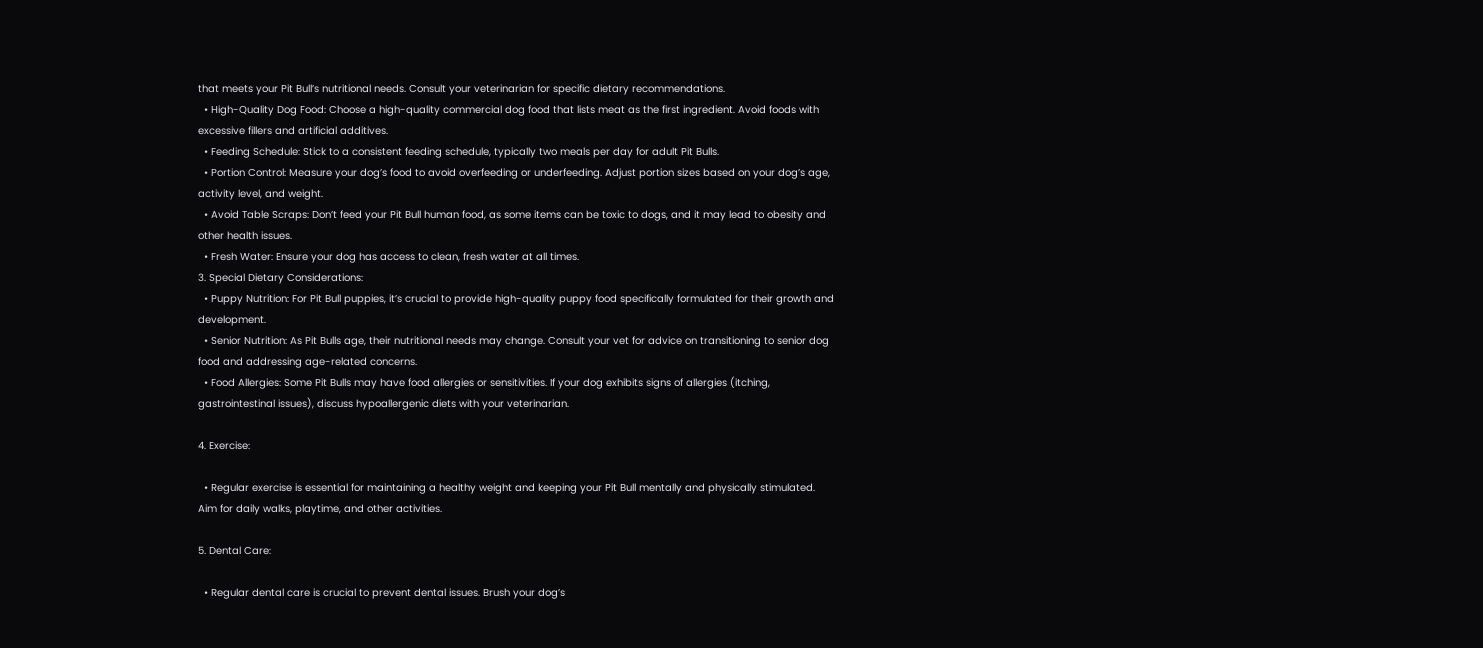that meets your Pit Bull’s nutritional needs. Consult your veterinarian for specific dietary recommendations.
  • High-Quality Dog Food: Choose a high-quality commercial dog food that lists meat as the first ingredient. Avoid foods with excessive fillers and artificial additives.
  • Feeding Schedule: Stick to a consistent feeding schedule, typically two meals per day for adult Pit Bulls.
  • Portion Control: Measure your dog’s food to avoid overfeeding or underfeeding. Adjust portion sizes based on your dog’s age, activity level, and weight.
  • Avoid Table Scraps: Don’t feed your Pit Bull human food, as some items can be toxic to dogs, and it may lead to obesity and other health issues.
  • Fresh Water: Ensure your dog has access to clean, fresh water at all times.
3. Special Dietary Considerations:
  • Puppy Nutrition: For Pit Bull puppies, it’s crucial to provide high-quality puppy food specifically formulated for their growth and development.
  • Senior Nutrition: As Pit Bulls age, their nutritional needs may change. Consult your vet for advice on transitioning to senior dog food and addressing age-related concerns.
  • Food Allergies: Some Pit Bulls may have food allergies or sensitivities. If your dog exhibits signs of allergies (itching, gastrointestinal issues), discuss hypoallergenic diets with your veterinarian.

4. Exercise:

  • Regular exercise is essential for maintaining a healthy weight and keeping your Pit Bull mentally and physically stimulated. Aim for daily walks, playtime, and other activities.

5. Dental Care:

  • Regular dental care is crucial to prevent dental issues. Brush your dog’s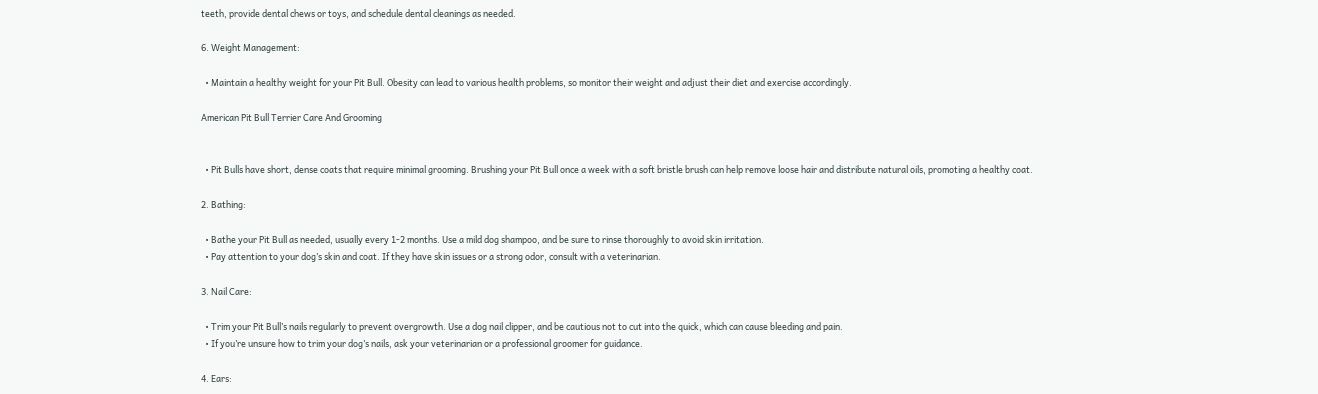teeth, provide dental chews or toys, and schedule dental cleanings as needed.

6. Weight Management:

  • Maintain a healthy weight for your Pit Bull. Obesity can lead to various health problems, so monitor their weight and adjust their diet and exercise accordingly.

American Pit Bull Terrier Care And Grooming


  • Pit Bulls have short, dense coats that require minimal grooming. Brushing your Pit Bull once a week with a soft bristle brush can help remove loose hair and distribute natural oils, promoting a healthy coat.

2. Bathing:

  • Bathe your Pit Bull as needed, usually every 1-2 months. Use a mild dog shampoo, and be sure to rinse thoroughly to avoid skin irritation.
  • Pay attention to your dog’s skin and coat. If they have skin issues or a strong odor, consult with a veterinarian.

3. Nail Care:

  • Trim your Pit Bull’s nails regularly to prevent overgrowth. Use a dog nail clipper, and be cautious not to cut into the quick, which can cause bleeding and pain.
  • If you’re unsure how to trim your dog’s nails, ask your veterinarian or a professional groomer for guidance.

4. Ears: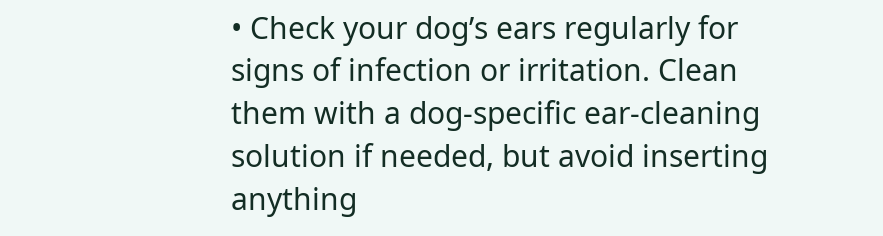• Check your dog’s ears regularly for signs of infection or irritation. Clean them with a dog-specific ear-cleaning solution if needed, but avoid inserting anything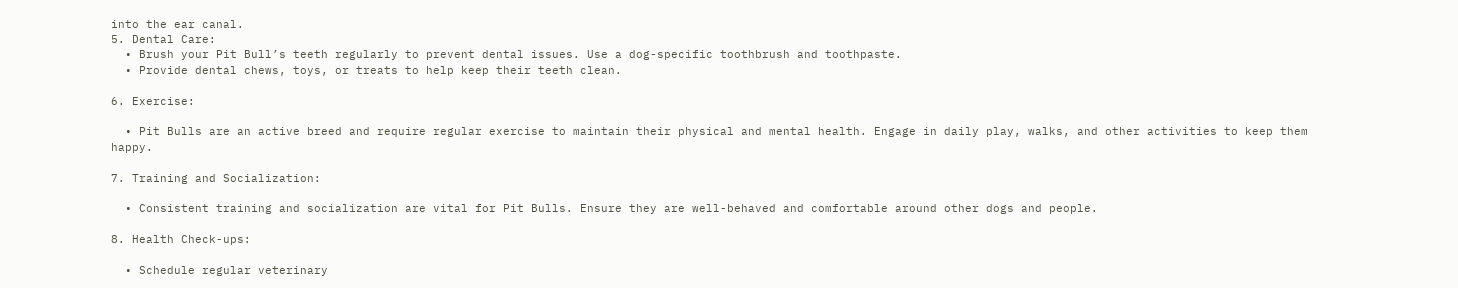into the ear canal.
5. Dental Care:
  • Brush your Pit Bull’s teeth regularly to prevent dental issues. Use a dog-specific toothbrush and toothpaste.
  • Provide dental chews, toys, or treats to help keep their teeth clean.

6. Exercise:

  • Pit Bulls are an active breed and require regular exercise to maintain their physical and mental health. Engage in daily play, walks, and other activities to keep them happy.

7. Training and Socialization:

  • Consistent training and socialization are vital for Pit Bulls. Ensure they are well-behaved and comfortable around other dogs and people.

8. Health Check-ups:

  • Schedule regular veterinary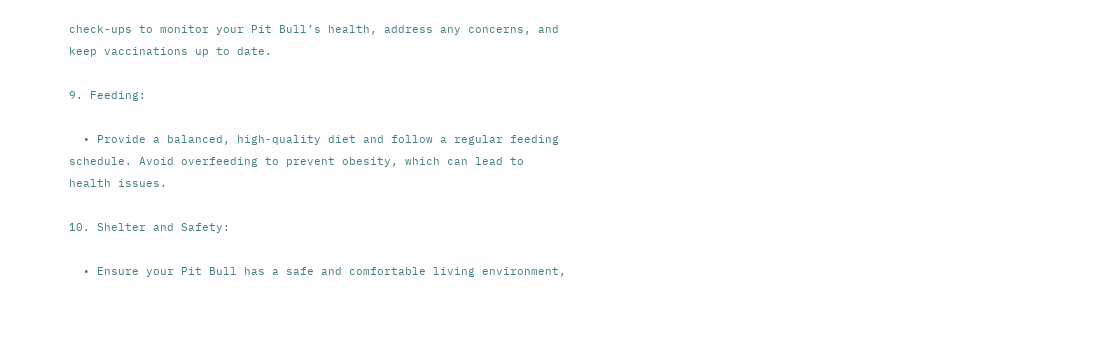check-ups to monitor your Pit Bull’s health, address any concerns, and keep vaccinations up to date.

9. Feeding:

  • Provide a balanced, high-quality diet and follow a regular feeding schedule. Avoid overfeeding to prevent obesity, which can lead to health issues.

10. Shelter and Safety:

  • Ensure your Pit Bull has a safe and comfortable living environment,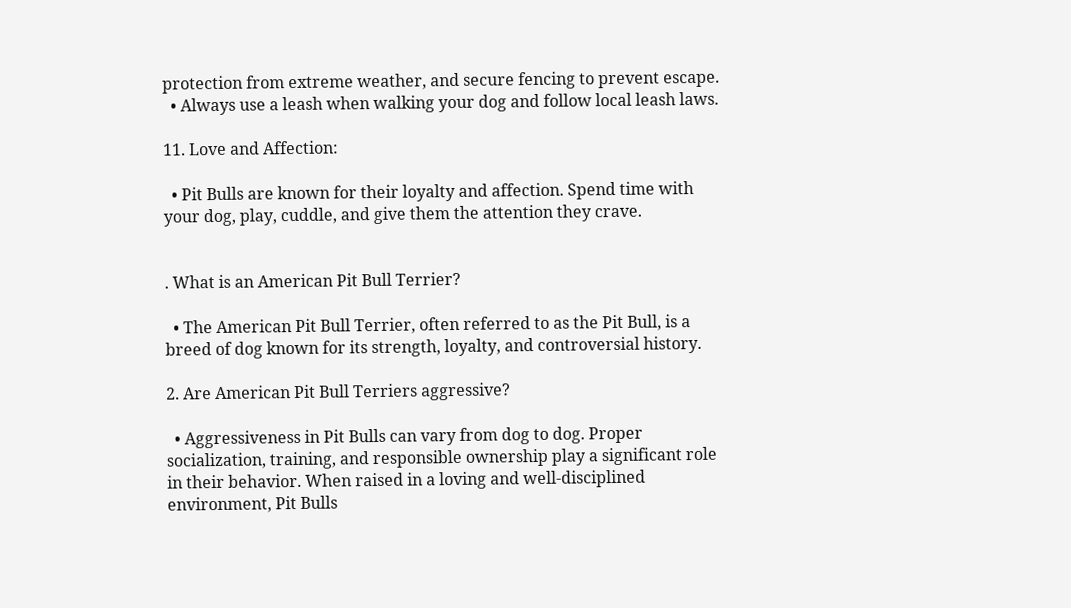protection from extreme weather, and secure fencing to prevent escape.
  • Always use a leash when walking your dog and follow local leash laws.

11. Love and Affection:

  • Pit Bulls are known for their loyalty and affection. Spend time with your dog, play, cuddle, and give them the attention they crave.


. What is an American Pit Bull Terrier?

  • The American Pit Bull Terrier, often referred to as the Pit Bull, is a breed of dog known for its strength, loyalty, and controversial history.

2. Are American Pit Bull Terriers aggressive?

  • Aggressiveness in Pit Bulls can vary from dog to dog. Proper socialization, training, and responsible ownership play a significant role in their behavior. When raised in a loving and well-disciplined environment, Pit Bulls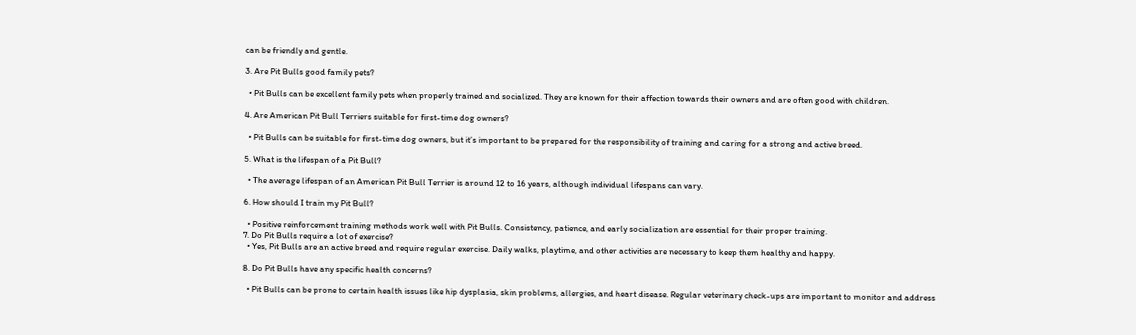can be friendly and gentle.

3. Are Pit Bulls good family pets?

  • Pit Bulls can be excellent family pets when properly trained and socialized. They are known for their affection towards their owners and are often good with children.

4. Are American Pit Bull Terriers suitable for first-time dog owners?

  • Pit Bulls can be suitable for first-time dog owners, but it’s important to be prepared for the responsibility of training and caring for a strong and active breed.

5. What is the lifespan of a Pit Bull?

  • The average lifespan of an American Pit Bull Terrier is around 12 to 16 years, although individual lifespans can vary.

6. How should I train my Pit Bull?

  • Positive reinforcement training methods work well with Pit Bulls. Consistency, patience, and early socialization are essential for their proper training.
7. Do Pit Bulls require a lot of exercise?
  • Yes, Pit Bulls are an active breed and require regular exercise. Daily walks, playtime, and other activities are necessary to keep them healthy and happy.

8. Do Pit Bulls have any specific health concerns?

  • Pit Bulls can be prone to certain health issues like hip dysplasia, skin problems, allergies, and heart disease. Regular veterinary check-ups are important to monitor and address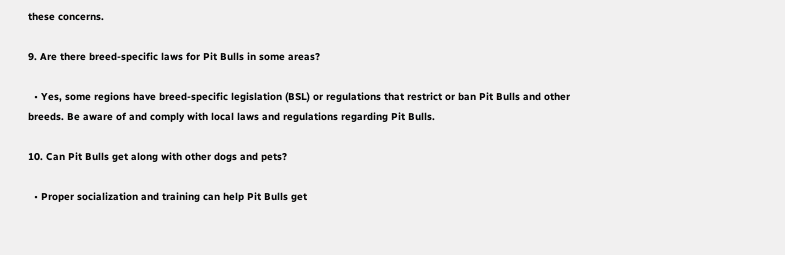these concerns.

9. Are there breed-specific laws for Pit Bulls in some areas?

  • Yes, some regions have breed-specific legislation (BSL) or regulations that restrict or ban Pit Bulls and other breeds. Be aware of and comply with local laws and regulations regarding Pit Bulls.

10. Can Pit Bulls get along with other dogs and pets?

  • Proper socialization and training can help Pit Bulls get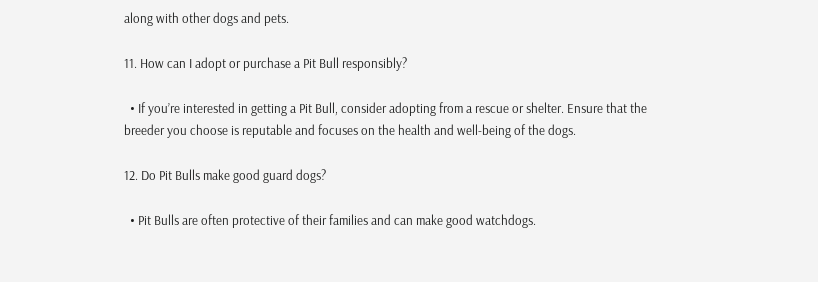along with other dogs and pets.

11. How can I adopt or purchase a Pit Bull responsibly?

  • If you’re interested in getting a Pit Bull, consider adopting from a rescue or shelter. Ensure that the breeder you choose is reputable and focuses on the health and well-being of the dogs.

12. Do Pit Bulls make good guard dogs?

  • Pit Bulls are often protective of their families and can make good watchdogs.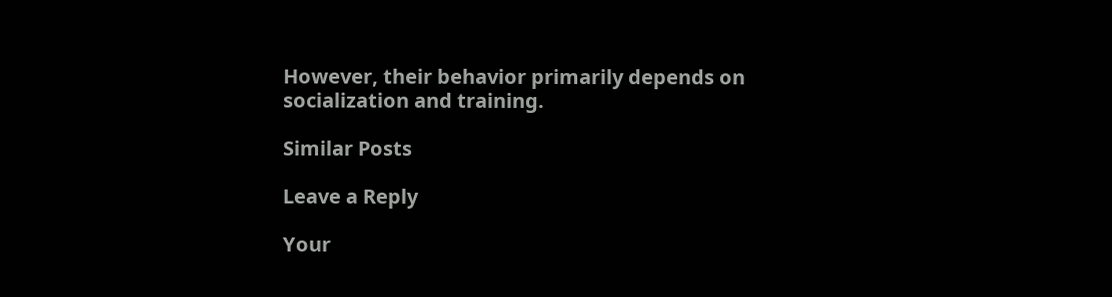However, their behavior primarily depends on socialization and training.

Similar Posts

Leave a Reply

Your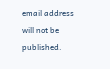email address will not be published.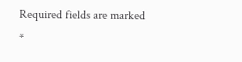Required fields are marked *